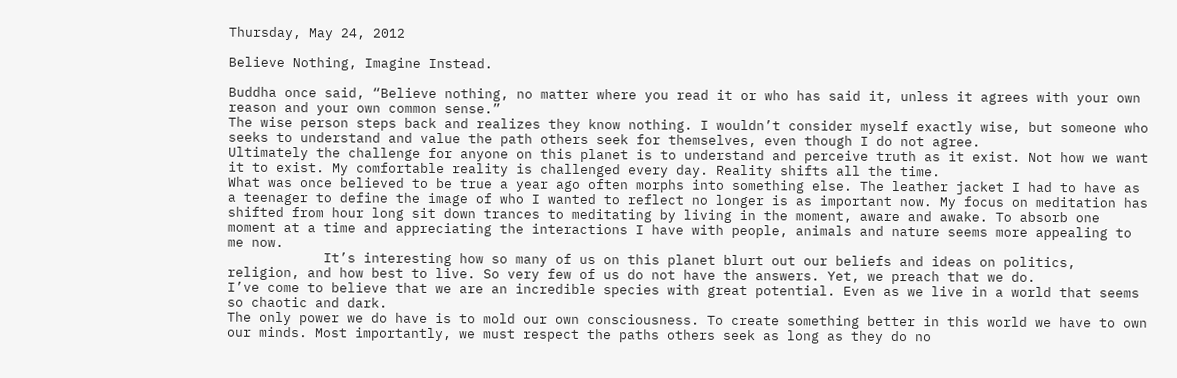Thursday, May 24, 2012

Believe Nothing, Imagine Instead.

Buddha once said, “Believe nothing, no matter where you read it or who has said it, unless it agrees with your own reason and your own common sense.”
The wise person steps back and realizes they know nothing. I wouldn’t consider myself exactly wise, but someone who seeks to understand and value the path others seek for themselves, even though I do not agree.
Ultimately the challenge for anyone on this planet is to understand and perceive truth as it exist. Not how we want it to exist. My comfortable reality is challenged every day. Reality shifts all the time.
What was once believed to be true a year ago often morphs into something else. The leather jacket I had to have as a teenager to define the image of who I wanted to reflect no longer is as important now. My focus on meditation has shifted from hour long sit down trances to meditating by living in the moment, aware and awake. To absorb one moment at a time and appreciating the interactions I have with people, animals and nature seems more appealing to me now.
            It’s interesting how so many of us on this planet blurt out our beliefs and ideas on politics, religion, and how best to live. So very few of us do not have the answers. Yet, we preach that we do.
I’ve come to believe that we are an incredible species with great potential. Even as we live in a world that seems so chaotic and dark.
The only power we do have is to mold our own consciousness. To create something better in this world we have to own our minds. Most importantly, we must respect the paths others seek as long as they do no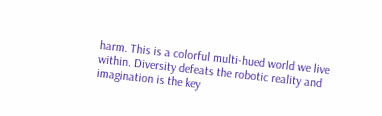harm. This is a colorful multi-hued world we live within. Diversity defeats the robotic reality and imagination is the key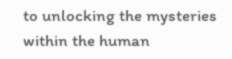to unlocking the mysteries within the human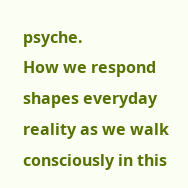psyche.
How we respond shapes everyday reality as we walk consciously in this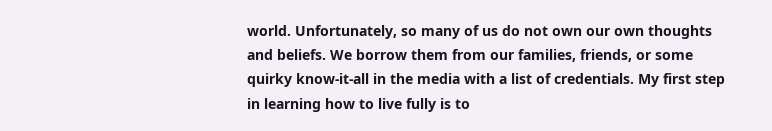world. Unfortunately, so many of us do not own our own thoughts and beliefs. We borrow them from our families, friends, or some quirky know-it-all in the media with a list of credentials. My first step in learning how to live fully is to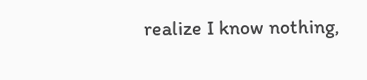realize I know nothing,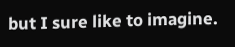but I sure like to imagine.